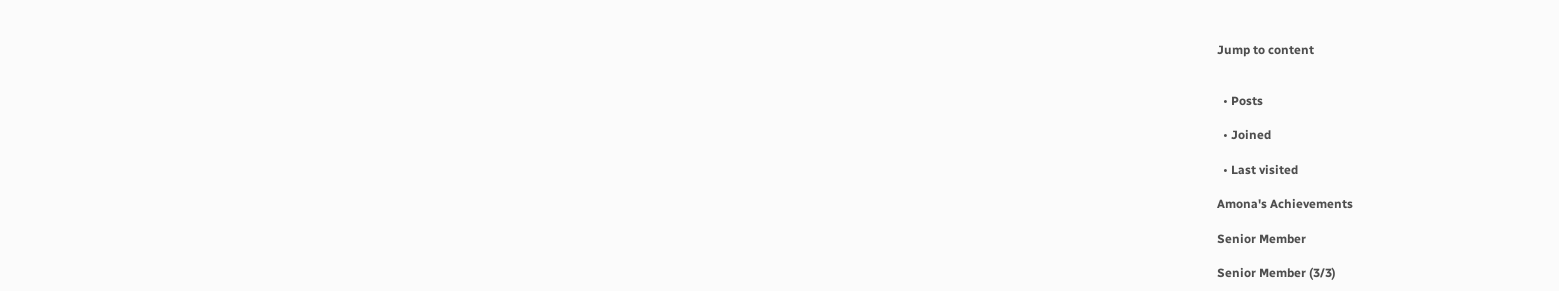Jump to content


  • Posts

  • Joined

  • Last visited

Amona's Achievements

Senior Member

Senior Member (3/3)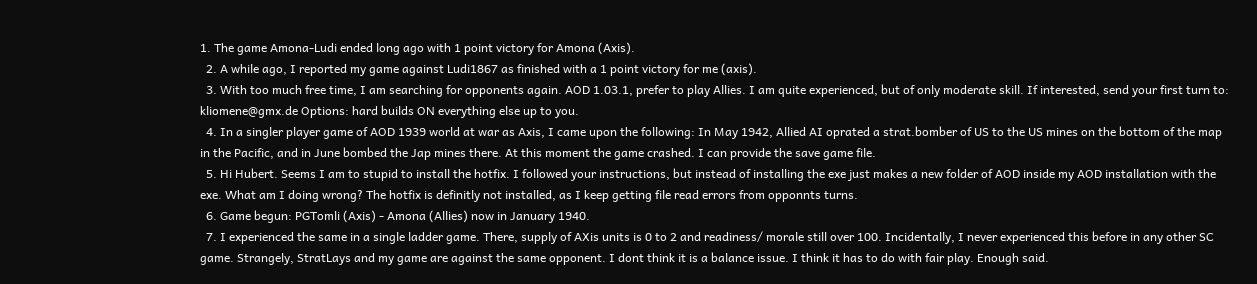1. The game Amona-Ludi ended long ago with 1 point victory for Amona (Axis).
  2. A while ago, I reported my game against Ludi1867 as finished with a 1 point victory for me (axis).
  3. With too much free time, I am searching for opponents again. AOD 1.03.1, prefer to play Allies. I am quite experienced, but of only moderate skill. If interested, send your first turn to: kliomene@gmx.de Options: hard builds ON everything else up to you.
  4. In a singler player game of AOD 1939 world at war as Axis, I came upon the following: In May 1942, Allied AI oprated a strat.bomber of US to the US mines on the bottom of the map in the Pacific, and in June bombed the Jap mines there. At this moment the game crashed. I can provide the save game file.
  5. Hi Hubert. Seems I am to stupid to install the hotfix. I followed your instructions, but instead of installing the exe just makes a new folder of AOD inside my AOD installation with the exe. What am I doing wrong? The hotfix is definitly not installed, as I keep getting file read errors from opponnts turns.
  6. Game begun: PGTomli (Axis) - Amona (Allies) now in January 1940.
  7. I experienced the same in a single ladder game. There, supply of AXis units is 0 to 2 and readiness/ morale still over 100. Incidentally, I never experienced this before in any other SC game. Strangely, StratLays and my game are against the same opponent. I dont think it is a balance issue. I think it has to do with fair play. Enough said.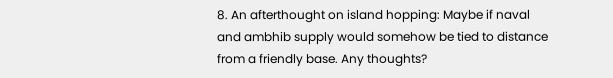8. An afterthought on island hopping: Maybe if naval and ambhib supply would somehow be tied to distance from a friendly base. Any thoughts?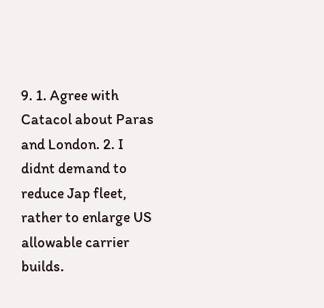9. 1. Agree with Catacol about Paras and London. 2. I didnt demand to reduce Jap fleet, rather to enlarge US allowable carrier builds.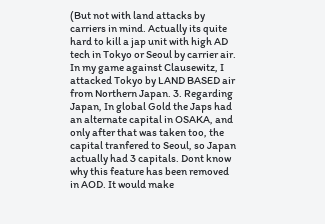(But not with land attacks by carriers in mind. Actually its quite hard to kill a jap unit with high AD tech in Tokyo or Seoul by carrier air. In my game against Clausewitz, I attacked Tokyo by LAND BASED air from Northern Japan. 3. Regarding Japan, In global Gold the Japs had an alternate capital in OSAKA, and only after that was taken too, the capital tranfered to Seoul, so Japan actually had 3 capitals. Dont know why this feature has been removed in AOD. It would make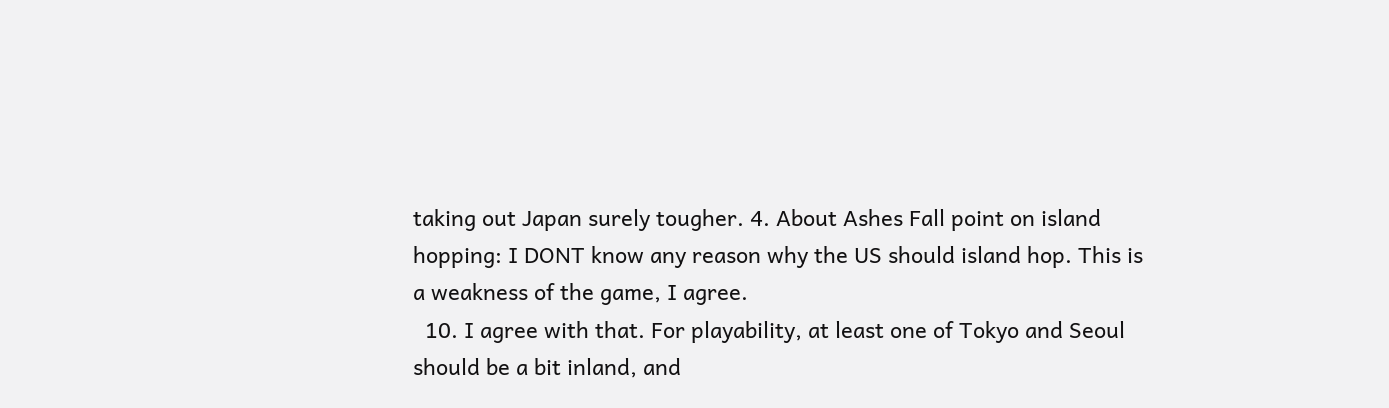taking out Japan surely tougher. 4. About Ashes Fall point on island hopping: I DONT know any reason why the US should island hop. This is a weakness of the game, I agree.
  10. I agree with that. For playability, at least one of Tokyo and Seoul should be a bit inland, and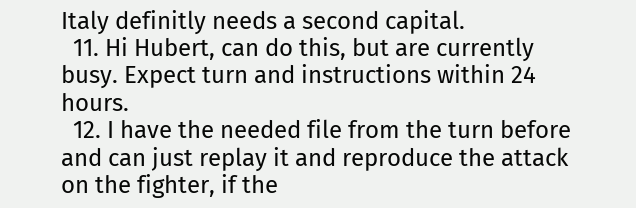Italy definitly needs a second capital.
  11. Hi Hubert, can do this, but are currently busy. Expect turn and instructions within 24 hours.
  12. I have the needed file from the turn before and can just replay it and reproduce the attack on the fighter, if the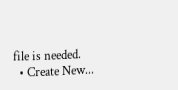file is needed.
  • Create New...